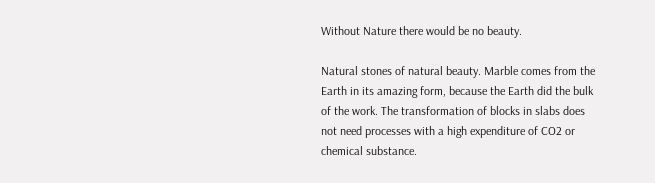Without Nature there would be no beauty.

Natural stones of natural beauty. Marble comes from the Earth in its amazing form, because the Earth did the bulk of the work. The transformation of blocks in slabs does not need processes with a high expenditure of CO2 or chemical substance.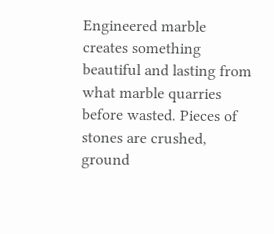Engineered marble creates something beautiful and lasting from what marble quarries before wasted. Pieces of stones are crushed, ground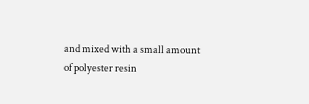and mixed with a small amount of polyester resin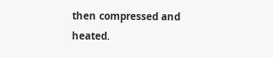then compressed and heated.